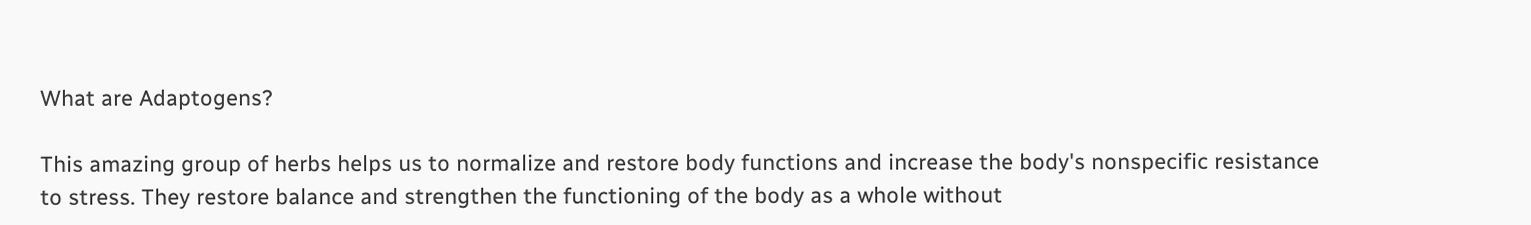What are Adaptogens?

This amazing group of herbs helps us to normalize and restore body functions and increase the body's nonspecific resistance to stress. They restore balance and strengthen the functioning of the body as a whole without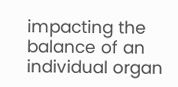impacting the balance of an individual organ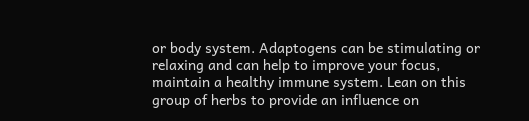or body system. Adaptogens can be stimulating or relaxing and can help to improve your focus, maintain a healthy immune system. Lean on this group of herbs to provide an influence on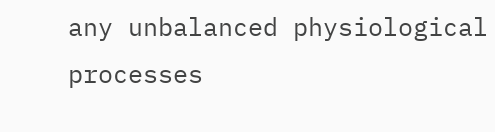any unbalanced physiological processes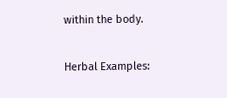within the body.

Herbal Examples: